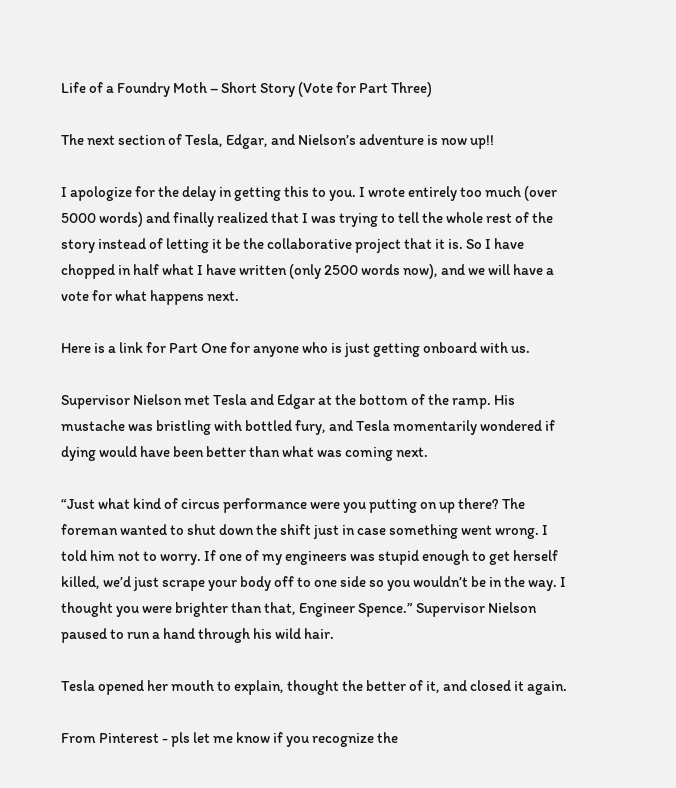Life of a Foundry Moth – Short Story (Vote for Part Three)

The next section of Tesla, Edgar, and Nielson’s adventure is now up!!

I apologize for the delay in getting this to you. I wrote entirely too much (over 5000 words) and finally realized that I was trying to tell the whole rest of the story instead of letting it be the collaborative project that it is. So I have chopped in half what I have written (only 2500 words now), and we will have a vote for what happens next.

Here is a link for Part One for anyone who is just getting onboard with us.

Supervisor Nielson met Tesla and Edgar at the bottom of the ramp. His mustache was bristling with bottled fury, and Tesla momentarily wondered if dying would have been better than what was coming next.

“Just what kind of circus performance were you putting on up there? The foreman wanted to shut down the shift just in case something went wrong. I told him not to worry. If one of my engineers was stupid enough to get herself killed, we’d just scrape your body off to one side so you wouldn’t be in the way. I thought you were brighter than that, Engineer Spence.” Supervisor Nielson paused to run a hand through his wild hair.

Tesla opened her mouth to explain, thought the better of it, and closed it again.

From Pinterest - pls let me know if you recognize the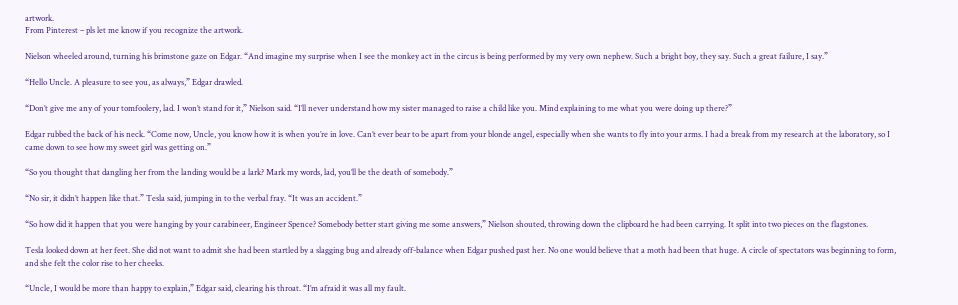artwork.
From Pinterest – pls let me know if you recognize the artwork.

Nielson wheeled around, turning his brimstone gaze on Edgar. “And imagine my surprise when I see the monkey act in the circus is being performed by my very own nephew. Such a bright boy, they say. Such a great failure, I say.”

“Hello Uncle. A pleasure to see you, as always,” Edgar drawled.

“Don’t give me any of your tomfoolery, lad. I won’t stand for it,” Nielson said. “I’ll never understand how my sister managed to raise a child like you. Mind explaining to me what you were doing up there?”

Edgar rubbed the back of his neck. “Come now, Uncle, you know how it is when you’re in love. Can’t ever bear to be apart from your blonde angel, especially when she wants to fly into your arms. I had a break from my research at the laboratory, so I came down to see how my sweet girl was getting on.”

“So you thought that dangling her from the landing would be a lark? Mark my words, lad, you’ll be the death of somebody.”

“No sir, it didn’t happen like that.” Tesla said, jumping in to the verbal fray. “It was an accident.”

“So how did it happen that you were hanging by your carabineer, Engineer Spence? Somebody better start giving me some answers,” Nielson shouted, throwing down the clipboard he had been carrying. It split into two pieces on the flagstones.

Tesla looked down at her feet. She did not want to admit she had been startled by a slagging bug and already off-balance when Edgar pushed past her. No one would believe that a moth had been that huge. A circle of spectators was beginning to form, and she felt the color rise to her cheeks.

“Uncle, I would be more than happy to explain,” Edgar said, clearing his throat. “I’m afraid it was all my fault.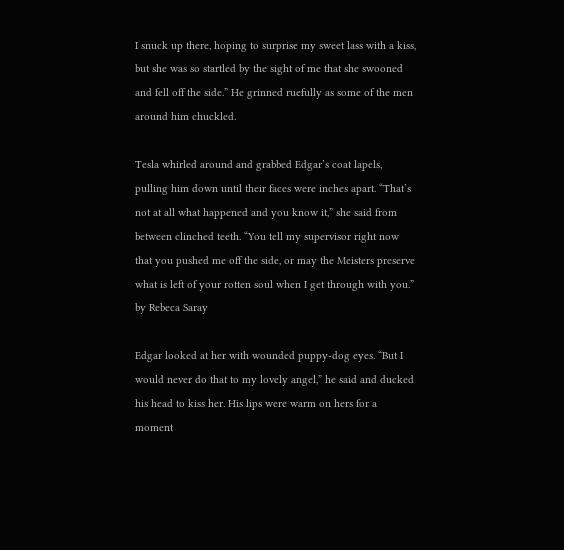I snuck up there, hoping to surprise my sweet lass with a kiss, but she was so startled by the sight of me that she swooned and fell off the side.” He grinned ruefully as some of the men around him chuckled.

Tesla whirled around and grabbed Edgar’s coat lapels, pulling him down until their faces were inches apart. “That’s not at all what happened and you know it,” she said from between clinched teeth. “You tell my supervisor right now that you pushed me off the side, or may the Meisters preserve what is left of your rotten soul when I get through with you.”
by Rebeca Saray

Edgar looked at her with wounded puppy-dog eyes. “But I would never do that to my lovely angel,” he said and ducked his head to kiss her. His lips were warm on hers for a moment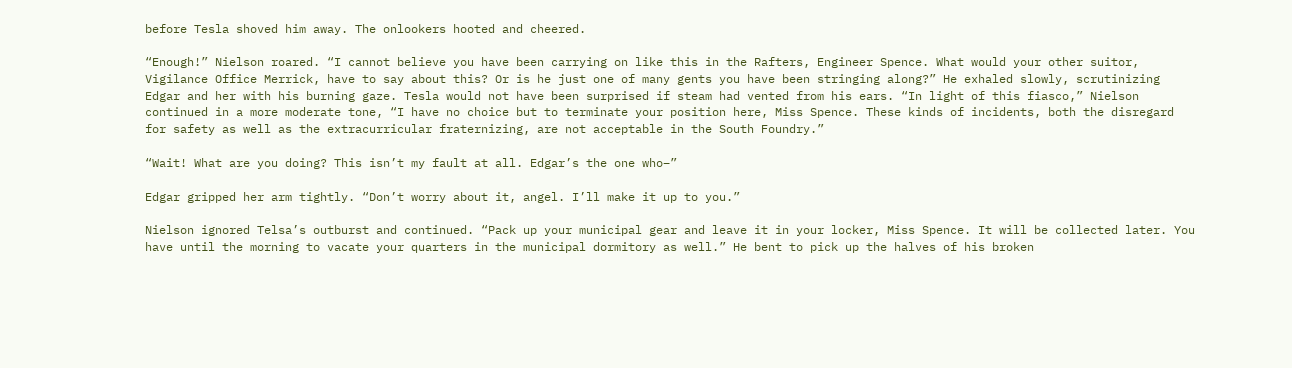before Tesla shoved him away. The onlookers hooted and cheered.

“Enough!” Nielson roared. “I cannot believe you have been carrying on like this in the Rafters, Engineer Spence. What would your other suitor, Vigilance Office Merrick, have to say about this? Or is he just one of many gents you have been stringing along?” He exhaled slowly, scrutinizing Edgar and her with his burning gaze. Tesla would not have been surprised if steam had vented from his ears. “In light of this fiasco,” Nielson continued in a more moderate tone, “I have no choice but to terminate your position here, Miss Spence. These kinds of incidents, both the disregard for safety as well as the extracurricular fraternizing, are not acceptable in the South Foundry.”

“Wait! What are you doing? This isn’t my fault at all. Edgar’s the one who–”

Edgar gripped her arm tightly. “Don’t worry about it, angel. I’ll make it up to you.”

Nielson ignored Telsa’s outburst and continued. “Pack up your municipal gear and leave it in your locker, Miss Spence. It will be collected later. You have until the morning to vacate your quarters in the municipal dormitory as well.” He bent to pick up the halves of his broken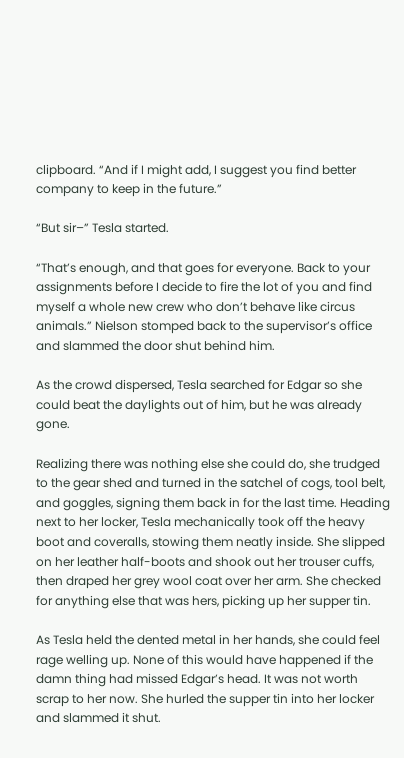clipboard. “And if I might add, I suggest you find better company to keep in the future.”

“But sir–” Tesla started.

“That’s enough, and that goes for everyone. Back to your assignments before I decide to fire the lot of you and find myself a whole new crew who don’t behave like circus animals.” Nielson stomped back to the supervisor’s office and slammed the door shut behind him.

As the crowd dispersed, Tesla searched for Edgar so she could beat the daylights out of him, but he was already gone.

Realizing there was nothing else she could do, she trudged to the gear shed and turned in the satchel of cogs, tool belt, and goggles, signing them back in for the last time. Heading next to her locker, Tesla mechanically took off the heavy boot and coveralls, stowing them neatly inside. She slipped on her leather half-boots and shook out her trouser cuffs, then draped her grey wool coat over her arm. She checked for anything else that was hers, picking up her supper tin.

As Tesla held the dented metal in her hands, she could feel rage welling up. None of this would have happened if the damn thing had missed Edgar’s head. It was not worth scrap to her now. She hurled the supper tin into her locker and slammed it shut.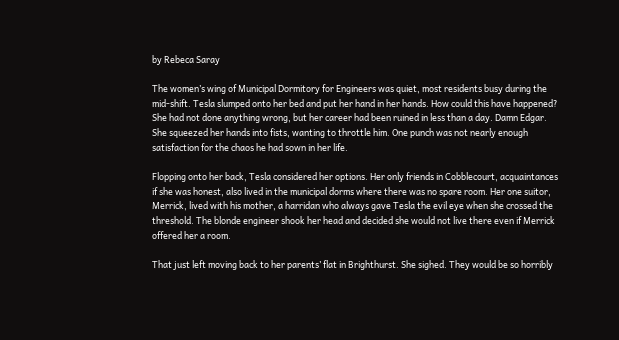by Rebeca Saray

The women’s wing of Municipal Dormitory for Engineers was quiet, most residents busy during the mid-shift. Tesla slumped onto her bed and put her hand in her hands. How could this have happened? She had not done anything wrong, but her career had been ruined in less than a day. Damn Edgar. She squeezed her hands into fists, wanting to throttle him. One punch was not nearly enough satisfaction for the chaos he had sown in her life.

Flopping onto her back, Tesla considered her options. Her only friends in Cobblecourt, acquaintances if she was honest, also lived in the municipal dorms where there was no spare room. Her one suitor, Merrick, lived with his mother, a harridan who always gave Tesla the evil eye when she crossed the threshold. The blonde engineer shook her head and decided she would not live there even if Merrick offered her a room.

That just left moving back to her parents’ flat in Brighthurst. She sighed. They would be so horribly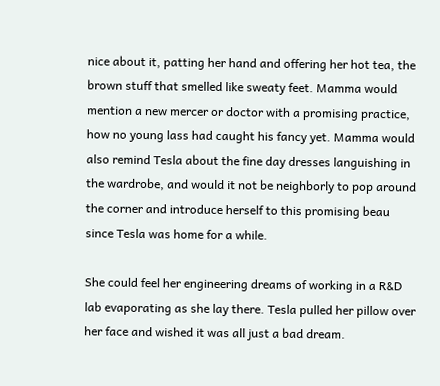nice about it, patting her hand and offering her hot tea, the brown stuff that smelled like sweaty feet. Mamma would mention a new mercer or doctor with a promising practice, how no young lass had caught his fancy yet. Mamma would also remind Tesla about the fine day dresses languishing in the wardrobe, and would it not be neighborly to pop around the corner and introduce herself to this promising beau since Tesla was home for a while.

She could feel her engineering dreams of working in a R&D lab evaporating as she lay there. Tesla pulled her pillow over her face and wished it was all just a bad dream.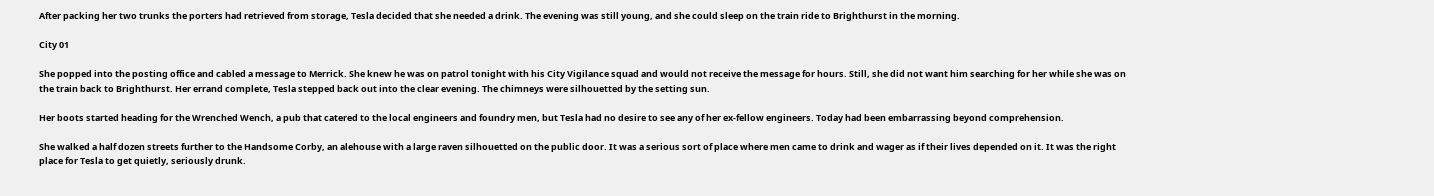After packing her two trunks the porters had retrieved from storage, Tesla decided that she needed a drink. The evening was still young, and she could sleep on the train ride to Brighthurst in the morning.

City 01

She popped into the posting office and cabled a message to Merrick. She knew he was on patrol tonight with his City Vigilance squad and would not receive the message for hours. Still, she did not want him searching for her while she was on the train back to Brighthurst. Her errand complete, Tesla stepped back out into the clear evening. The chimneys were silhouetted by the setting sun.

Her boots started heading for the Wrenched Wench, a pub that catered to the local engineers and foundry men, but Tesla had no desire to see any of her ex-fellow engineers. Today had been embarrassing beyond comprehension.

She walked a half dozen streets further to the Handsome Corby, an alehouse with a large raven silhouetted on the public door. It was a serious sort of place where men came to drink and wager as if their lives depended on it. It was the right place for Tesla to get quietly, seriously drunk.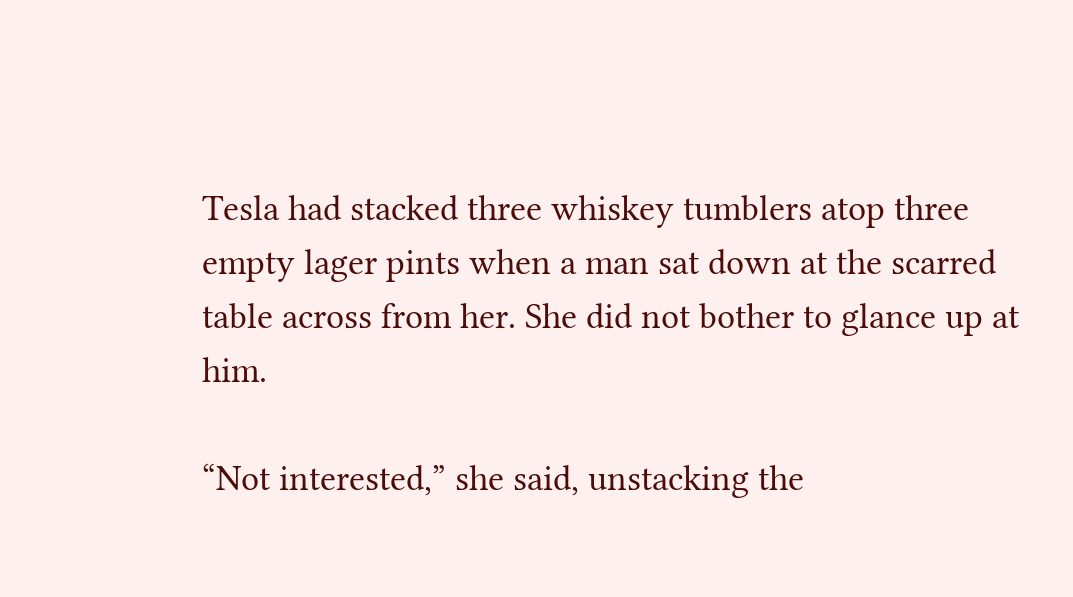Tesla had stacked three whiskey tumblers atop three empty lager pints when a man sat down at the scarred table across from her. She did not bother to glance up at him.

“Not interested,” she said, unstacking the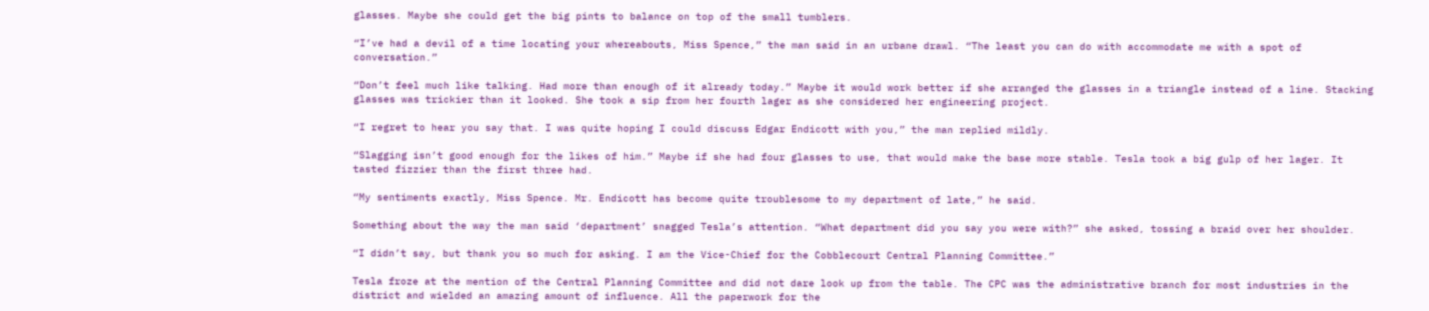glasses. Maybe she could get the big pints to balance on top of the small tumblers.

“I’ve had a devil of a time locating your whereabouts, Miss Spence,” the man said in an urbane drawl. “The least you can do with accommodate me with a spot of conversation.”

“Don’t feel much like talking. Had more than enough of it already today.” Maybe it would work better if she arranged the glasses in a triangle instead of a line. Stacking glasses was trickier than it looked. She took a sip from her fourth lager as she considered her engineering project.

“I regret to hear you say that. I was quite hoping I could discuss Edgar Endicott with you,” the man replied mildly.

“Slagging isn’t good enough for the likes of him.” Maybe if she had four glasses to use, that would make the base more stable. Tesla took a big gulp of her lager. It tasted fizzier than the first three had.

“My sentiments exactly, Miss Spence. Mr. Endicott has become quite troublesome to my department of late,” he said.

Something about the way the man said ‘department’ snagged Tesla’s attention. “What department did you say you were with?” she asked, tossing a braid over her shoulder.

“I didn’t say, but thank you so much for asking. I am the Vice-Chief for the Cobblecourt Central Planning Committee.”

Tesla froze at the mention of the Central Planning Committee and did not dare look up from the table. The CPC was the administrative branch for most industries in the district and wielded an amazing amount of influence. All the paperwork for the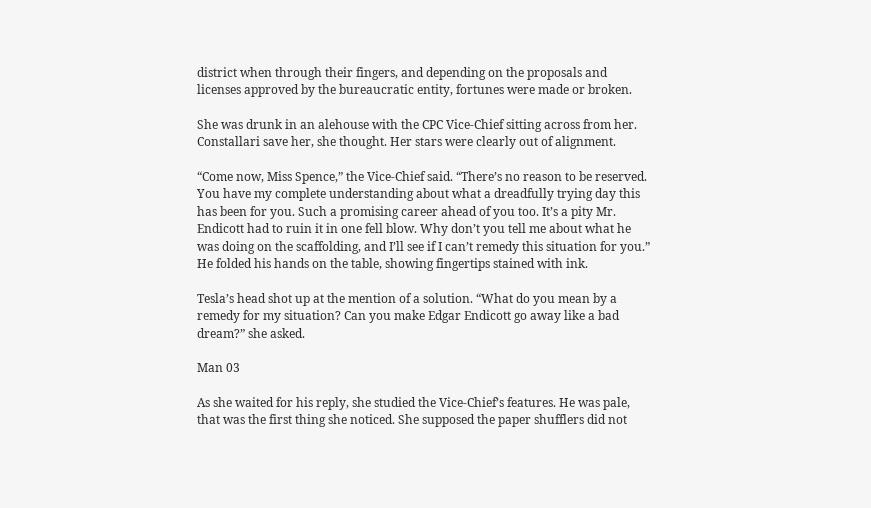district when through their fingers, and depending on the proposals and licenses approved by the bureaucratic entity, fortunes were made or broken.

She was drunk in an alehouse with the CPC Vice-Chief sitting across from her. Constallari save her, she thought. Her stars were clearly out of alignment.

“Come now, Miss Spence,” the Vice-Chief said. “There’s no reason to be reserved. You have my complete understanding about what a dreadfully trying day this has been for you. Such a promising career ahead of you too. It’s a pity Mr. Endicott had to ruin it in one fell blow. Why don’t you tell me about what he was doing on the scaffolding, and I’ll see if I can’t remedy this situation for you.” He folded his hands on the table, showing fingertips stained with ink.

Tesla’s head shot up at the mention of a solution. “What do you mean by a remedy for my situation? Can you make Edgar Endicott go away like a bad dream?” she asked.

Man 03

As she waited for his reply, she studied the Vice-Chief’s features. He was pale, that was the first thing she noticed. She supposed the paper shufflers did not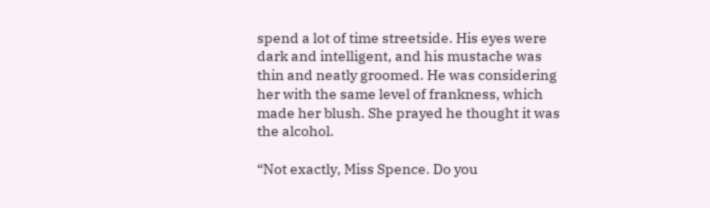spend a lot of time streetside. His eyes were dark and intelligent, and his mustache was thin and neatly groomed. He was considering her with the same level of frankness, which made her blush. She prayed he thought it was the alcohol.

“Not exactly, Miss Spence. Do you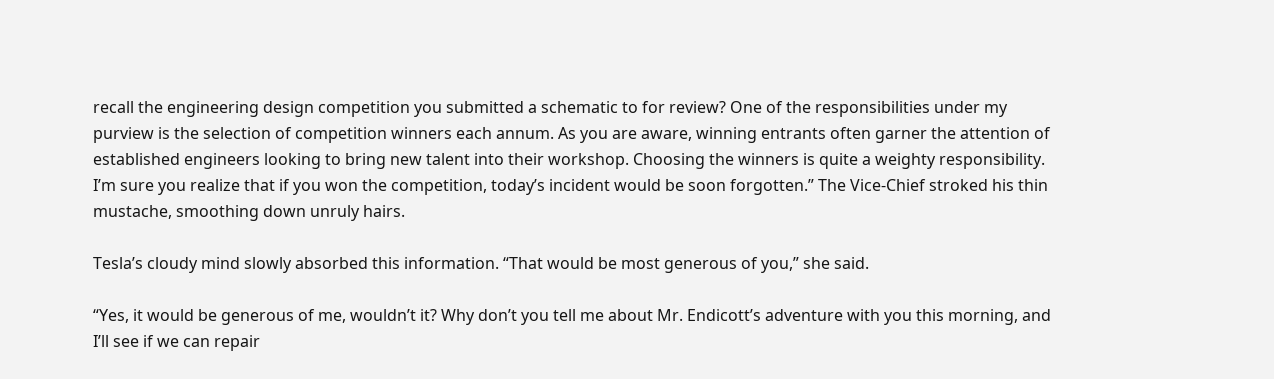recall the engineering design competition you submitted a schematic to for review? One of the responsibilities under my purview is the selection of competition winners each annum. As you are aware, winning entrants often garner the attention of established engineers looking to bring new talent into their workshop. Choosing the winners is quite a weighty responsibility. I’m sure you realize that if you won the competition, today’s incident would be soon forgotten.” The Vice-Chief stroked his thin mustache, smoothing down unruly hairs.

Tesla’s cloudy mind slowly absorbed this information. “That would be most generous of you,” she said.

“Yes, it would be generous of me, wouldn’t it? Why don’t you tell me about Mr. Endicott’s adventure with you this morning, and I’ll see if we can repair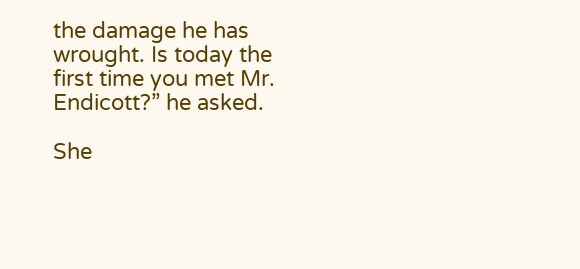the damage he has wrought. Is today the first time you met Mr. Endicott?” he asked.

She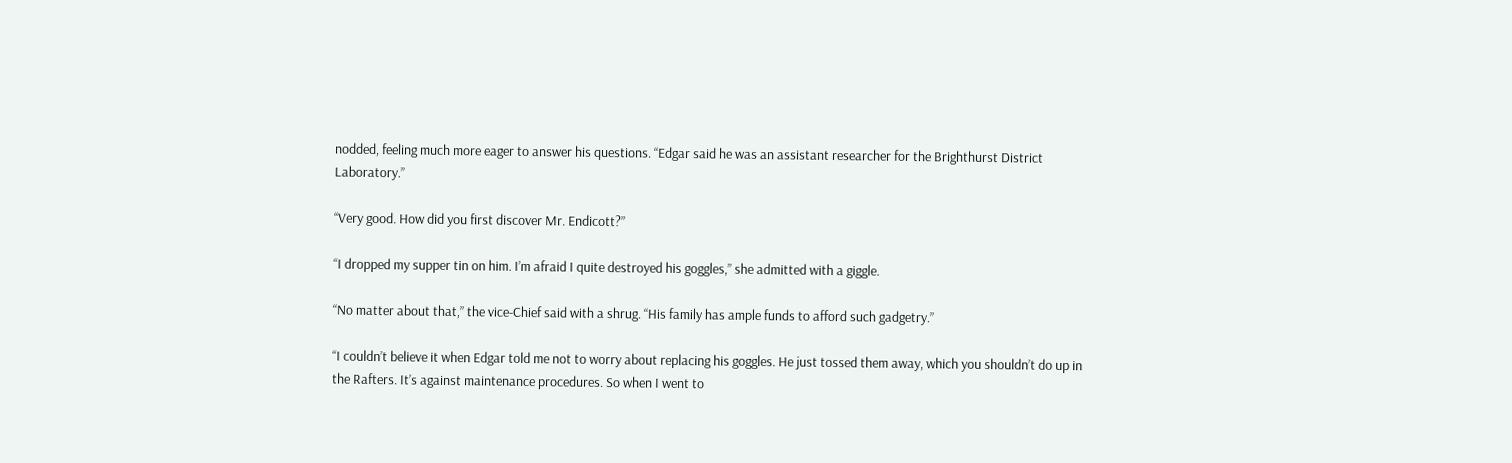nodded, feeling much more eager to answer his questions. “Edgar said he was an assistant researcher for the Brighthurst District Laboratory.”

“Very good. How did you first discover Mr. Endicott?”

“I dropped my supper tin on him. I’m afraid I quite destroyed his goggles,” she admitted with a giggle.

“No matter about that,” the vice-Chief said with a shrug. “His family has ample funds to afford such gadgetry.”

“I couldn’t believe it when Edgar told me not to worry about replacing his goggles. He just tossed them away, which you shouldn’t do up in the Rafters. It’s against maintenance procedures. So when I went to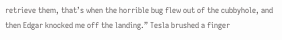retrieve them, that’s when the horrible bug flew out of the cubbyhole, and then Edgar knocked me off the landing.” Tesla brushed a finger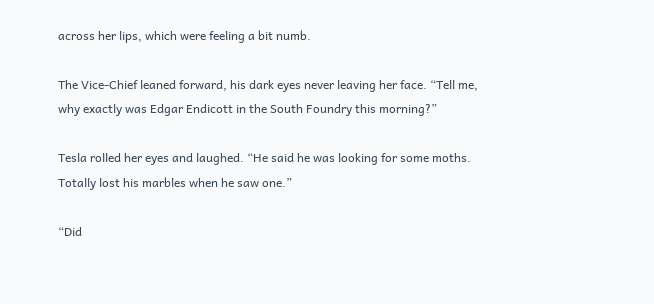across her lips, which were feeling a bit numb.

The Vice-Chief leaned forward, his dark eyes never leaving her face. “Tell me, why exactly was Edgar Endicott in the South Foundry this morning?”

Tesla rolled her eyes and laughed. “He said he was looking for some moths. Totally lost his marbles when he saw one.”

“Did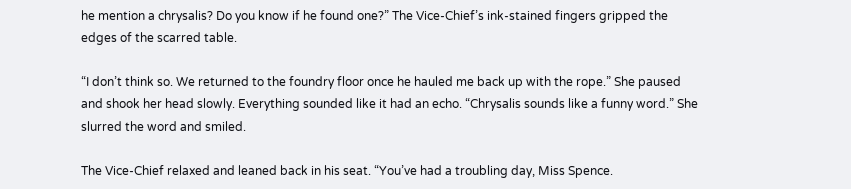he mention a chrysalis? Do you know if he found one?” The Vice-Chief’s ink-stained fingers gripped the edges of the scarred table.

“I don’t think so. We returned to the foundry floor once he hauled me back up with the rope.” She paused and shook her head slowly. Everything sounded like it had an echo. “Chrysalis sounds like a funny word.” She slurred the word and smiled.

The Vice-Chief relaxed and leaned back in his seat. “You’ve had a troubling day, Miss Spence.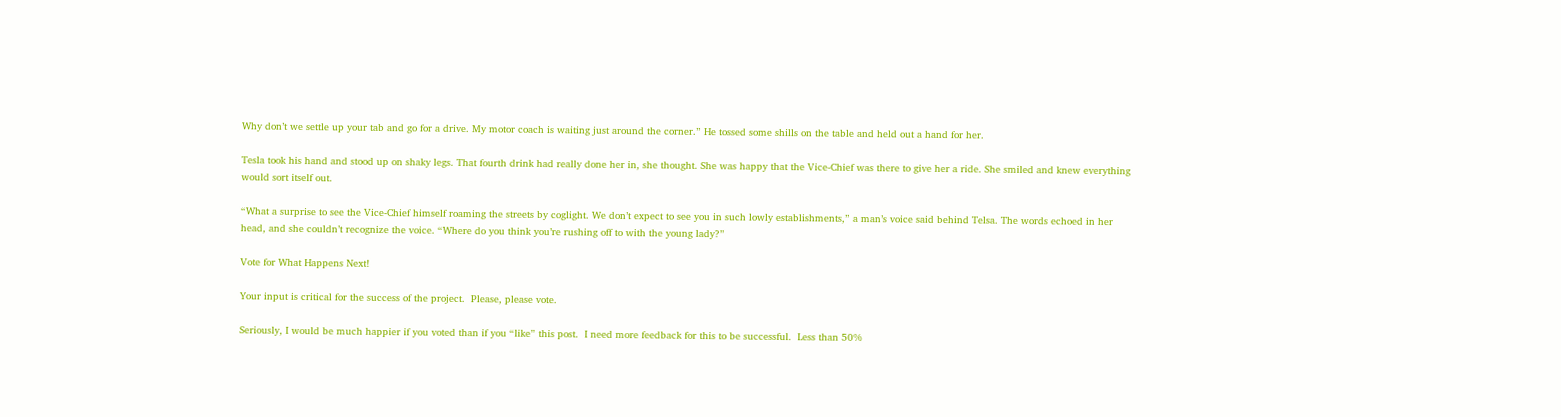Why don’t we settle up your tab and go for a drive. My motor coach is waiting just around the corner.” He tossed some shills on the table and held out a hand for her.

Tesla took his hand and stood up on shaky legs. That fourth drink had really done her in, she thought. She was happy that the Vice-Chief was there to give her a ride. She smiled and knew everything would sort itself out.

“What a surprise to see the Vice-Chief himself roaming the streets by coglight. We don’t expect to see you in such lowly establishments,” a man’s voice said behind Telsa. The words echoed in her head, and she couldn’t recognize the voice. “Where do you think you’re rushing off to with the young lady?”

Vote for What Happens Next!

Your input is critical for the success of the project.  Please, please vote.

Seriously, I would be much happier if you voted than if you “like” this post.  I need more feedback for this to be successful.  Less than 50%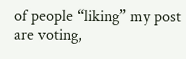of people “liking” my post are voting,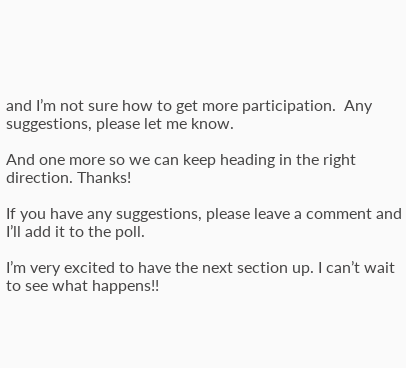and I’m not sure how to get more participation.  Any suggestions, please let me know.

And one more so we can keep heading in the right direction. Thanks!

If you have any suggestions, please leave a comment and I’ll add it to the poll.

I’m very excited to have the next section up. I can’t wait to see what happens!!